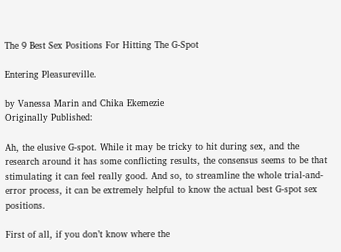The 9 Best Sex Positions For Hitting The G-Spot

Entering Pleasureville.

by Vanessa Marin and Chika Ekemezie
Originally Published:

Ah, the elusive G-spot. While it may be tricky to hit during sex, and the research around it has some conflicting results, the consensus seems to be that stimulating it can feel really good. And so, to streamline the whole trial-and-error process, it can be extremely helpful to know the actual best G-spot sex positions.

First of all, if you don’t know where the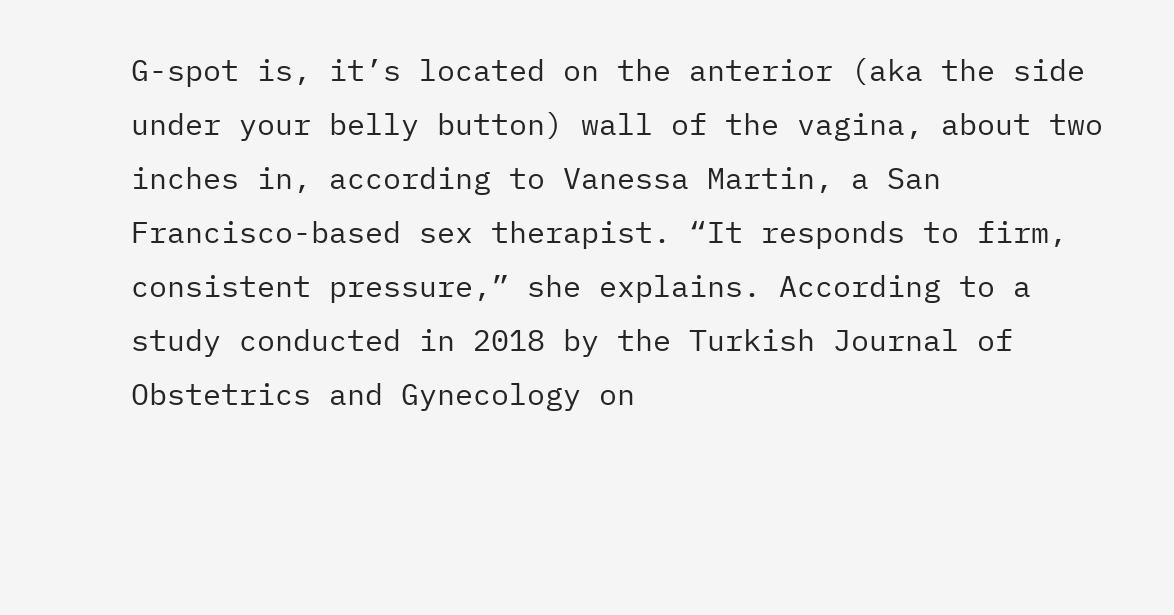G-spot is, it’s located on the anterior (aka the side under your belly button) wall of the vagina, about two inches in, according to Vanessa Martin, a San Francisco-based sex therapist. “It responds to firm, consistent pressure,” she explains. According to a study conducted in 2018 by the Turkish Journal of Obstetrics and Gynecology on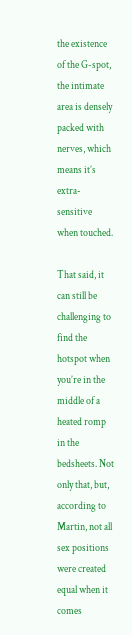the existence of the G-spot, the intimate area is densely packed with nerves, which means it’s extra-sensitive when touched.

That said, it can still be challenging to find the hotspot when you’re in the middle of a heated romp in the bedsheets. Not only that, but, according to Martin, not all sex positions were created equal when it comes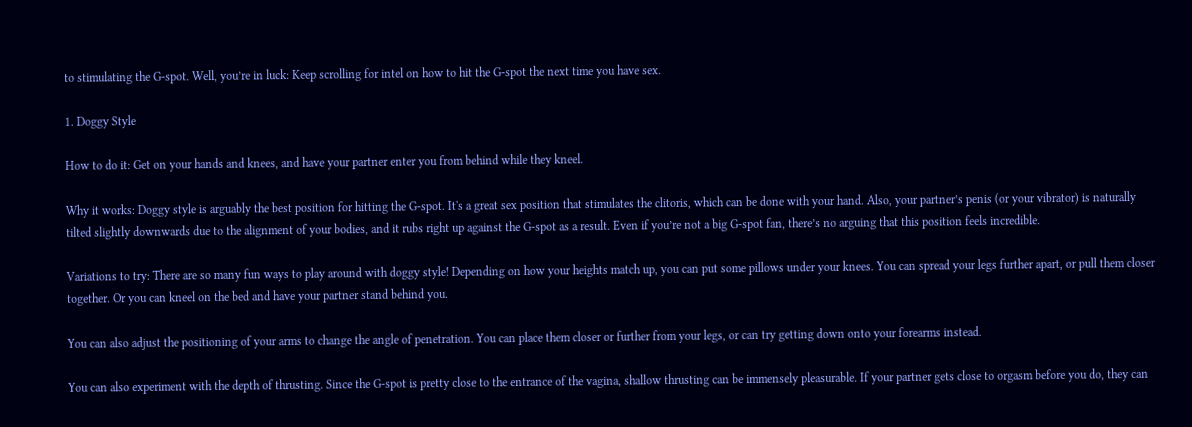to stimulating the G-spot. Well, you’re in luck: Keep scrolling for intel on how to hit the G-spot the next time you have sex.

1. Doggy Style

How to do it: Get on your hands and knees, and have your partner enter you from behind while they kneel.

Why it works: Doggy style is arguably the best position for hitting the G-spot. It's a great sex position that stimulates the clitoris, which can be done with your hand. Also, your partner’s penis (or your vibrator) is naturally tilted slightly downwards due to the alignment of your bodies, and it rubs right up against the G-spot as a result. Even if you’re not a big G-spot fan, there’s no arguing that this position feels incredible.

Variations to try: There are so many fun ways to play around with doggy style! Depending on how your heights match up, you can put some pillows under your knees. You can spread your legs further apart, or pull them closer together. Or you can kneel on the bed and have your partner stand behind you.

You can also adjust the positioning of your arms to change the angle of penetration. You can place them closer or further from your legs, or can try getting down onto your forearms instead.

You can also experiment with the depth of thrusting. Since the G-spot is pretty close to the entrance of the vagina, shallow thrusting can be immensely pleasurable. If your partner gets close to orgasm before you do, they can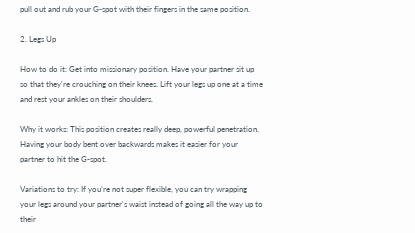pull out and rub your G-spot with their fingers in the same position.

2. Legs Up

How to do it: Get into missionary position. Have your partner sit up so that they're crouching on their knees. Lift your legs up one at a time and rest your ankles on their shoulders.

Why it works: This position creates really deep, powerful penetration. Having your body bent over backwards makes it easier for your partner to hit the G-spot.

Variations to try: If you’re not super flexible, you can try wrapping your legs around your partner's waist instead of going all the way up to their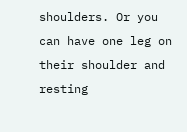shoulders. Or you can have one leg on their shoulder and resting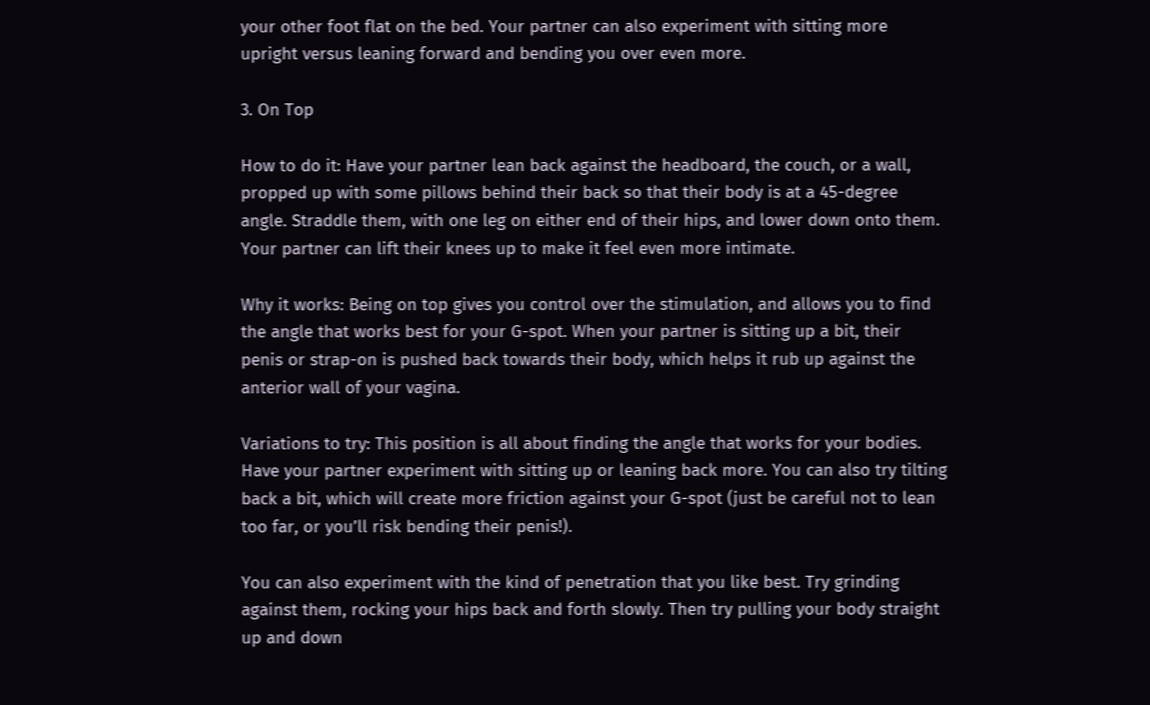your other foot flat on the bed. Your partner can also experiment with sitting more upright versus leaning forward and bending you over even more.

3. On Top

How to do it: Have your partner lean back against the headboard, the couch, or a wall, propped up with some pillows behind their back so that their body is at a 45-degree angle. Straddle them, with one leg on either end of their hips, and lower down onto them. Your partner can lift their knees up to make it feel even more intimate.

Why it works: Being on top gives you control over the stimulation, and allows you to find the angle that works best for your G-spot. When your partner is sitting up a bit, their penis or strap-on is pushed back towards their body, which helps it rub up against the anterior wall of your vagina.

Variations to try: This position is all about finding the angle that works for your bodies. Have your partner experiment with sitting up or leaning back more. You can also try tilting back a bit, which will create more friction against your G-spot (just be careful not to lean too far, or you’ll risk bending their penis!).

You can also experiment with the kind of penetration that you like best. Try grinding against them, rocking your hips back and forth slowly. Then try pulling your body straight up and down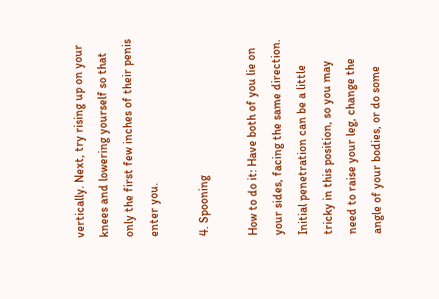vertically. Next, try rising up on your knees and lowering yourself so that only the first few inches of their penis enter you.

4. Spooning

How to do it: Have both of you lie on your sides, facing the same direction. Initial penetration can be a little tricky in this position, so you may need to raise your leg, change the angle of your bodies, or do some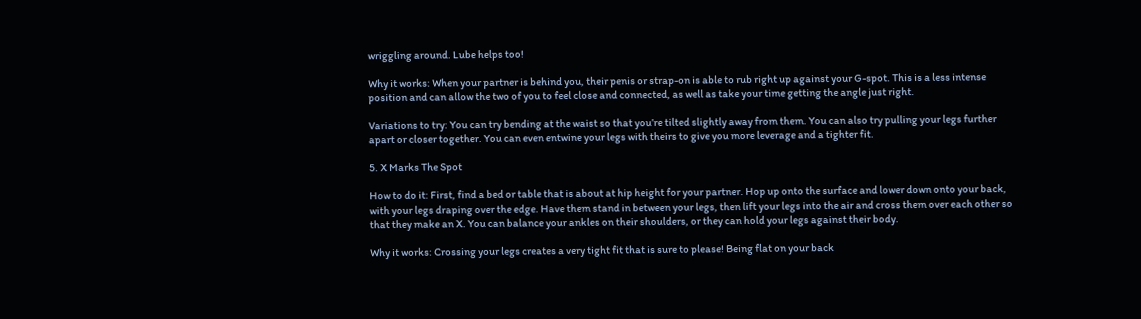wriggling around. Lube helps too!

Why it works: When your partner is behind you, their penis or strap-on is able to rub right up against your G-spot. This is a less intense position and can allow the two of you to feel close and connected, as well as take your time getting the angle just right.

Variations to try: You can try bending at the waist so that you’re tilted slightly away from them. You can also try pulling your legs further apart or closer together. You can even entwine your legs with theirs to give you more leverage and a tighter fit.

5. X Marks The Spot

How to do it: First, find a bed or table that is about at hip height for your partner. Hop up onto the surface and lower down onto your back, with your legs draping over the edge. Have them stand in between your legs, then lift your legs into the air and cross them over each other so that they make an X. You can balance your ankles on their shoulders, or they can hold your legs against their body.

Why it works: Crossing your legs creates a very tight fit that is sure to please! Being flat on your back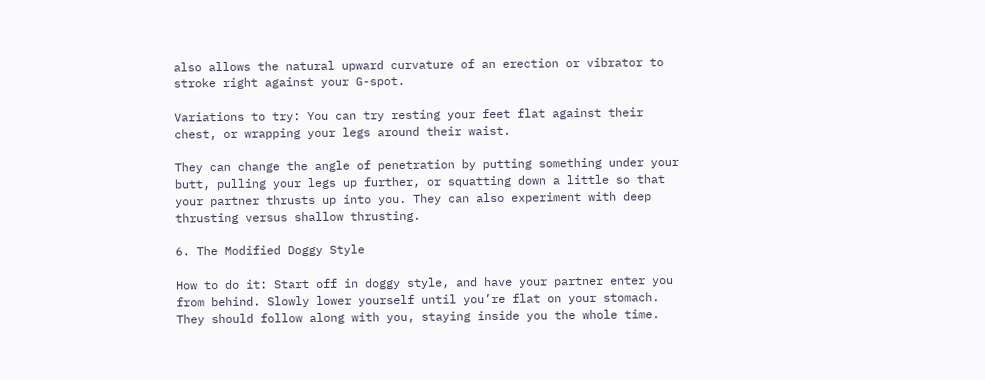also allows the natural upward curvature of an erection or vibrator to stroke right against your G-spot.

Variations to try: You can try resting your feet flat against their chest, or wrapping your legs around their waist.

They can change the angle of penetration by putting something under your butt, pulling your legs up further, or squatting down a little so that your partner thrusts up into you. They can also experiment with deep thrusting versus shallow thrusting.

6. The Modified Doggy Style

How to do it: Start off in doggy style, and have your partner enter you from behind. Slowly lower yourself until you’re flat on your stomach. They should follow along with you, staying inside you the whole time.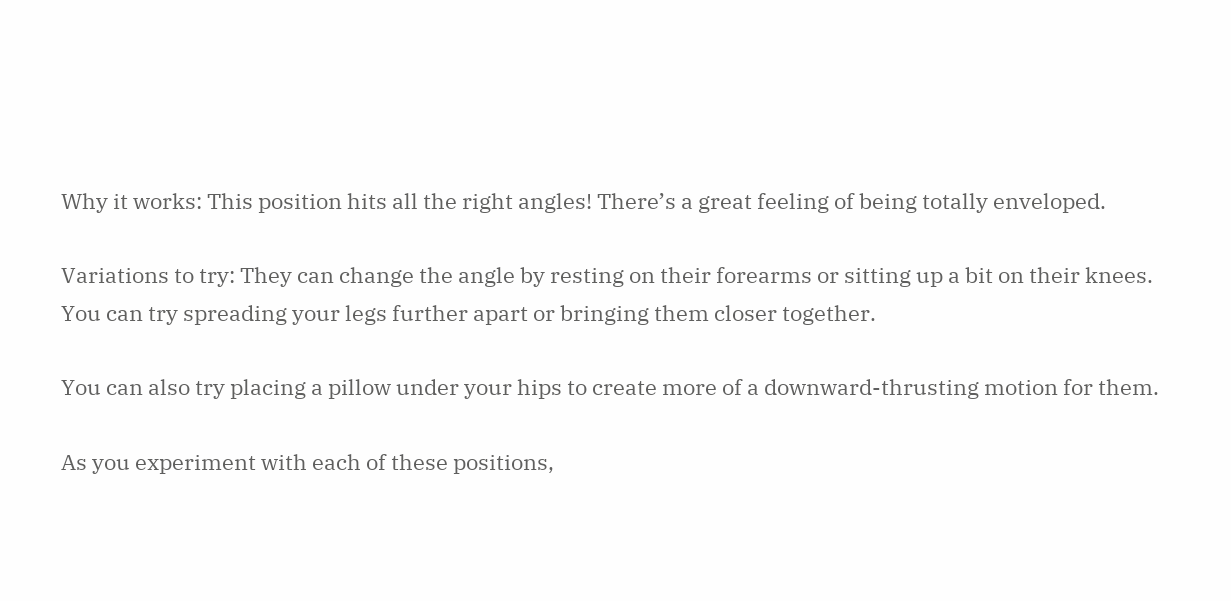Why it works: This position hits all the right angles! There’s a great feeling of being totally enveloped.

Variations to try: They can change the angle by resting on their forearms or sitting up a bit on their knees. You can try spreading your legs further apart or bringing them closer together.

You can also try placing a pillow under your hips to create more of a downward-thrusting motion for them.

As you experiment with each of these positions,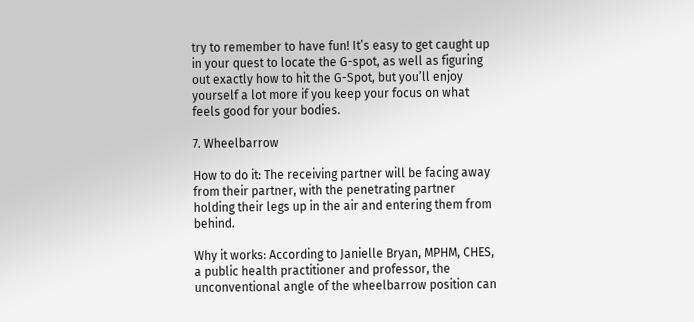try to remember to have fun! It’s easy to get caught up in your quest to locate the G-spot, as well as figuring out exactly how to hit the G-Spot, but you’ll enjoy yourself a lot more if you keep your focus on what feels good for your bodies.

7. Wheelbarrow

How to do it: The receiving partner will be facing away from their partner, with the penetrating partner holding their legs up in the air and entering them from behind.

Why it works: According to Janielle Bryan, MPHM, CHES, a public health practitioner and professor, the unconventional angle of the wheelbarrow position can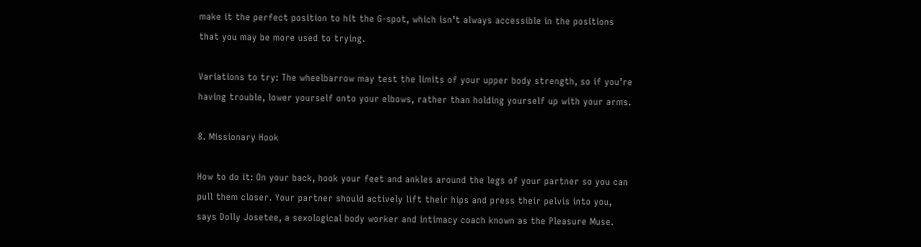make it the perfect position to hit the G-spot, which isn’t always accessible in the positions that you may be more used to trying.

Variations to try: The wheelbarrow may test the limits of your upper body strength, so if you’re having trouble, lower yourself onto your elbows, rather than holding yourself up with your arms.

8. Missionary Hook

How to do it: On your back, hook your feet and ankles around the legs of your partner so you can pull them closer. Your partner should actively lift their hips and press their pelvis into you, says Dolly Josetee, a sexological body worker and intimacy coach known as the Pleasure Muse.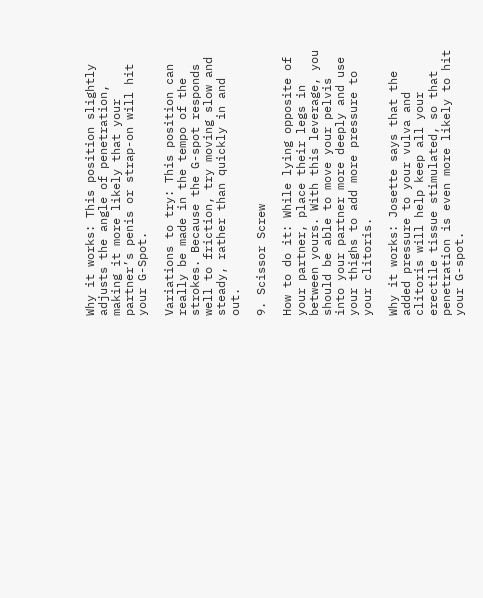Why it works: This position slightly adjusts the angle of penetration, making it more likely that your partner’s penis or strap-on will hit your G-Spot.

Variations to try: This position can really be made in the tempo of the strokes. Because the G-spot responds well to friction, try moving slow and steady, rather than quickly in and out.

9. Scissor Screw

How to do it: While lying opposite of your partner, place their legs in between yours. With this leverage, you should be able to move your pelvis into your partner more deeply and use your thighs to add more pressure to your clitoris.

Why it works: Josette says that the added pressure to your vulva and clitoris will help keep all your erectile tissue stimulated, so that penetration is even more likely to hit your G-spot.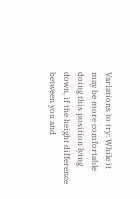Variations to try: While it may be more comfortable doing this position lying down, if the height difference between you and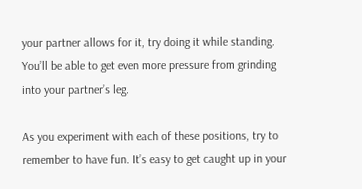your partner allows for it, try doing it while standing. You’ll be able to get even more pressure from grinding into your partner’s leg.

As you experiment with each of these positions, try to remember to have fun. It’s easy to get caught up in your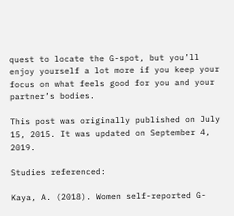quest to locate the G-spot, but you’ll enjoy yourself a lot more if you keep your focus on what feels good for you and your partner’s bodies.

This post was originally published on July 15, 2015. It was updated on September 4, 2019.

Studies referenced:

Kaya, A. (2018). Women self-reported G-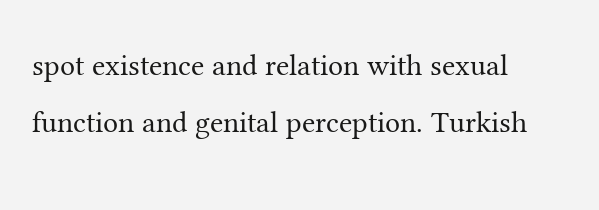spot existence and relation with sexual function and genital perception. Turkish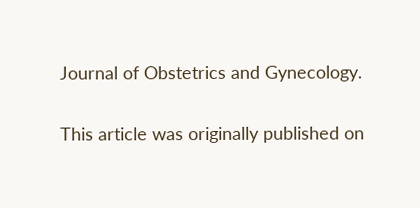Journal of Obstetrics and Gynecology.

This article was originally published on